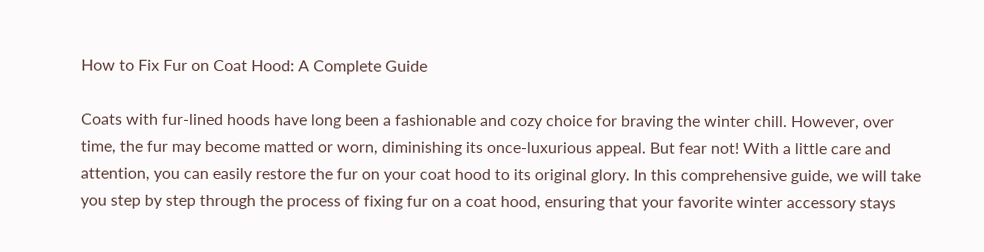How to Fix Fur on Coat Hood: A Complete Guide

Coats with fur-lined hoods have long been a fashionable and cozy choice for braving the winter chill. However, over time, the fur may become matted or worn, diminishing its once-luxurious appeal. But fear not! With a little care and attention, you can easily restore the fur on your coat hood to its original glory. In this comprehensive guide, we will take you step by step through the process of fixing fur on a coat hood, ensuring that your favorite winter accessory stays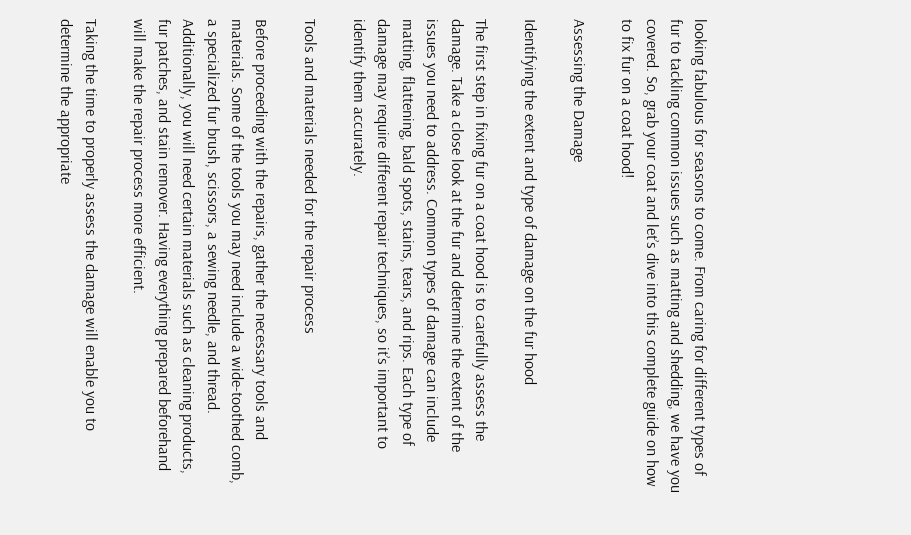looking fabulous for seasons to come. From caring for different types of fur to tackling common issues such as matting and shedding, we have you covered. So, grab your coat and let’s dive into this complete guide on how to fix fur on a coat hood!

Assessing the Damage

Identifying the extent and type of damage on the fur hood

The first step in fixing fur on a coat hood is to carefully assess the damage. Take a close look at the fur and determine the extent of the issues you need to address. Common types of damage can include matting, flattening, bald spots, stains, tears, and rips. Each type of damage may require different repair techniques, so it’s important to identify them accurately.

Tools and materials needed for the repair process

Before proceeding with the repairs, gather the necessary tools and materials. Some of the tools you may need include a wide-toothed comb, a specialized fur brush, scissors, a sewing needle, and thread. Additionally, you will need certain materials such as cleaning products, fur patches, and stain remover. Having everything prepared beforehand will make the repair process more efficient.

Taking the time to properly assess the damage will enable you to determine the appropriate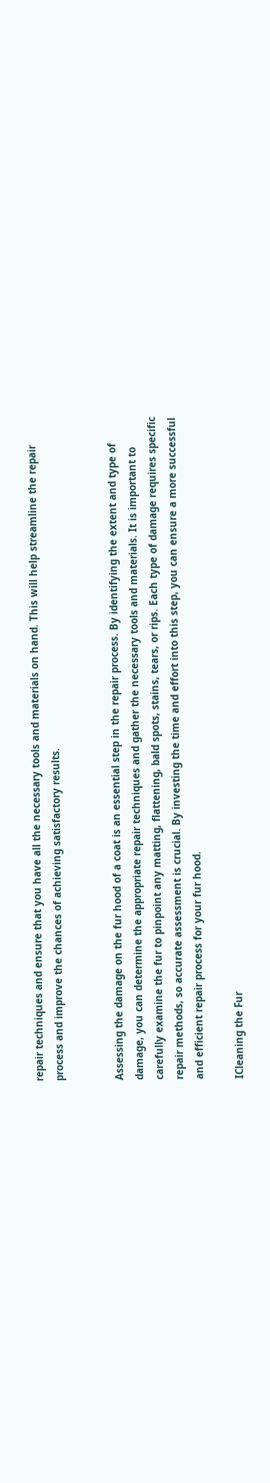repair techniques and ensure that you have all the necessary tools and materials on hand. This will help streamline the repair process and improve the chances of achieving satisfactory results.


Assessing the damage on the fur hood of a coat is an essential step in the repair process. By identifying the extent and type of damage, you can determine the appropriate repair techniques and gather the necessary tools and materials. It is important to carefully examine the fur to pinpoint any matting, flattening, bald spots, stains, tears, or rips. Each type of damage requires specific repair methods, so accurate assessment is crucial. By investing the time and effort into this step, you can ensure a more successful and efficient repair process for your fur hood.

ICleaning the Fur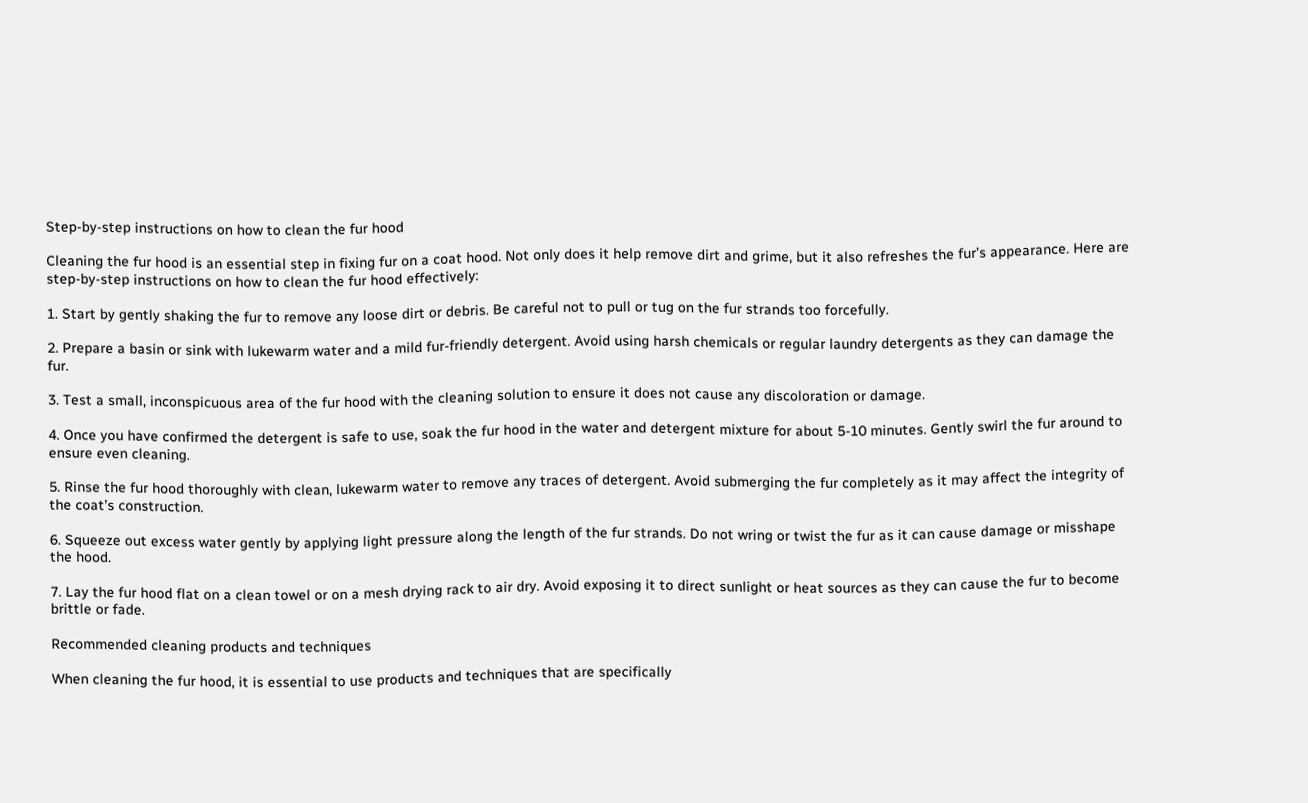Step-by-step instructions on how to clean the fur hood

Cleaning the fur hood is an essential step in fixing fur on a coat hood. Not only does it help remove dirt and grime, but it also refreshes the fur’s appearance. Here are step-by-step instructions on how to clean the fur hood effectively:

1. Start by gently shaking the fur to remove any loose dirt or debris. Be careful not to pull or tug on the fur strands too forcefully.

2. Prepare a basin or sink with lukewarm water and a mild fur-friendly detergent. Avoid using harsh chemicals or regular laundry detergents as they can damage the fur.

3. Test a small, inconspicuous area of the fur hood with the cleaning solution to ensure it does not cause any discoloration or damage.

4. Once you have confirmed the detergent is safe to use, soak the fur hood in the water and detergent mixture for about 5-10 minutes. Gently swirl the fur around to ensure even cleaning.

5. Rinse the fur hood thoroughly with clean, lukewarm water to remove any traces of detergent. Avoid submerging the fur completely as it may affect the integrity of the coat’s construction.

6. Squeeze out excess water gently by applying light pressure along the length of the fur strands. Do not wring or twist the fur as it can cause damage or misshape the hood.

7. Lay the fur hood flat on a clean towel or on a mesh drying rack to air dry. Avoid exposing it to direct sunlight or heat sources as they can cause the fur to become brittle or fade.

Recommended cleaning products and techniques

When cleaning the fur hood, it is essential to use products and techniques that are specifically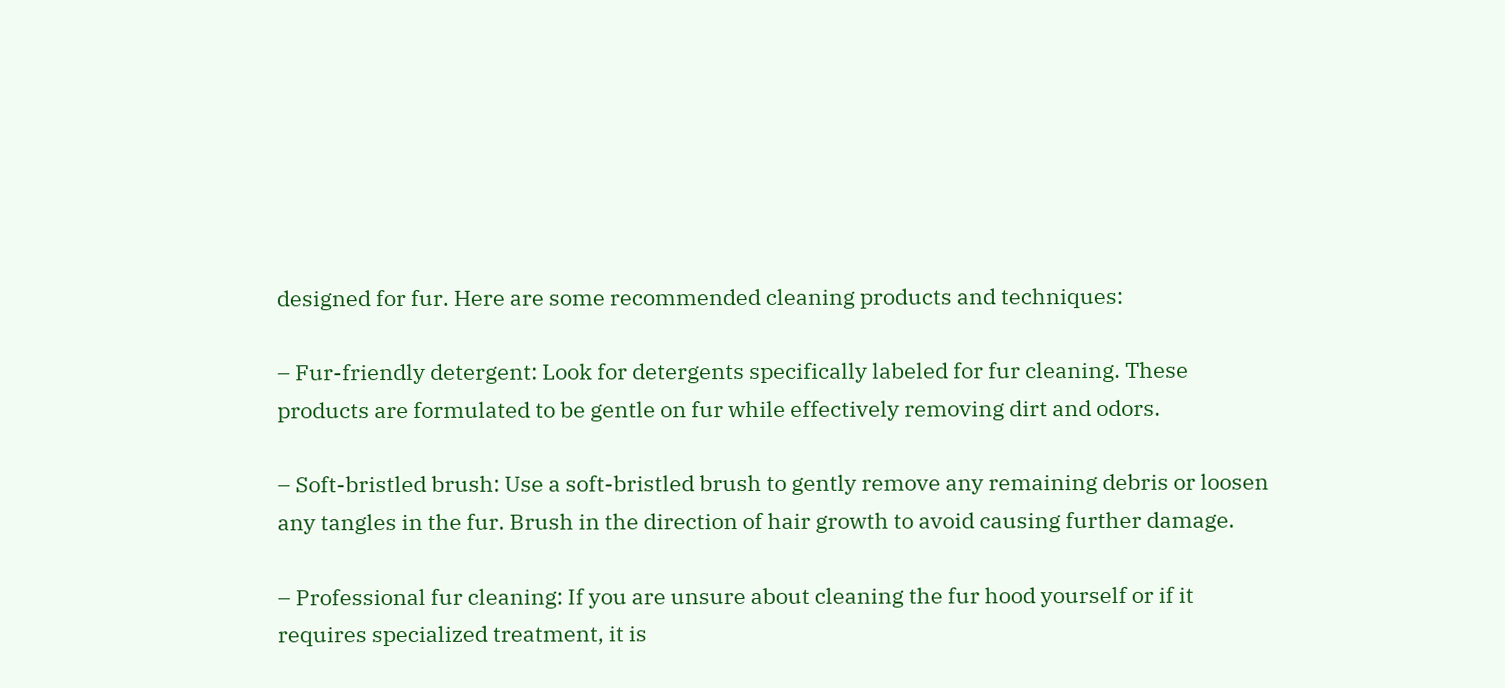designed for fur. Here are some recommended cleaning products and techniques:

– Fur-friendly detergent: Look for detergents specifically labeled for fur cleaning. These products are formulated to be gentle on fur while effectively removing dirt and odors.

– Soft-bristled brush: Use a soft-bristled brush to gently remove any remaining debris or loosen any tangles in the fur. Brush in the direction of hair growth to avoid causing further damage.

– Professional fur cleaning: If you are unsure about cleaning the fur hood yourself or if it requires specialized treatment, it is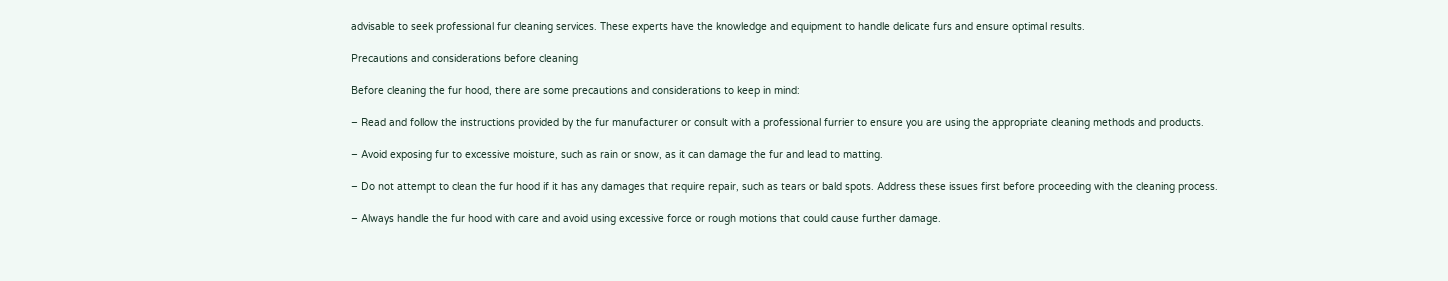advisable to seek professional fur cleaning services. These experts have the knowledge and equipment to handle delicate furs and ensure optimal results.

Precautions and considerations before cleaning

Before cleaning the fur hood, there are some precautions and considerations to keep in mind:

– Read and follow the instructions provided by the fur manufacturer or consult with a professional furrier to ensure you are using the appropriate cleaning methods and products.

– Avoid exposing fur to excessive moisture, such as rain or snow, as it can damage the fur and lead to matting.

– Do not attempt to clean the fur hood if it has any damages that require repair, such as tears or bald spots. Address these issues first before proceeding with the cleaning process.

– Always handle the fur hood with care and avoid using excessive force or rough motions that could cause further damage.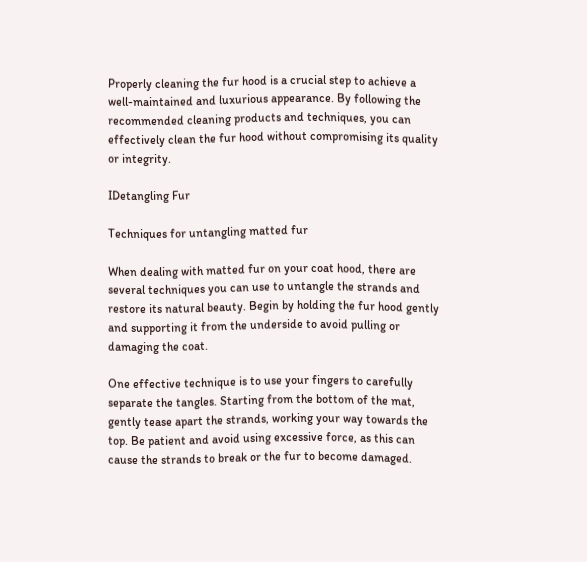Properly cleaning the fur hood is a crucial step to achieve a well-maintained and luxurious appearance. By following the recommended cleaning products and techniques, you can effectively clean the fur hood without compromising its quality or integrity.

IDetangling Fur

Techniques for untangling matted fur

When dealing with matted fur on your coat hood, there are several techniques you can use to untangle the strands and restore its natural beauty. Begin by holding the fur hood gently and supporting it from the underside to avoid pulling or damaging the coat.

One effective technique is to use your fingers to carefully separate the tangles. Starting from the bottom of the mat, gently tease apart the strands, working your way towards the top. Be patient and avoid using excessive force, as this can cause the strands to break or the fur to become damaged.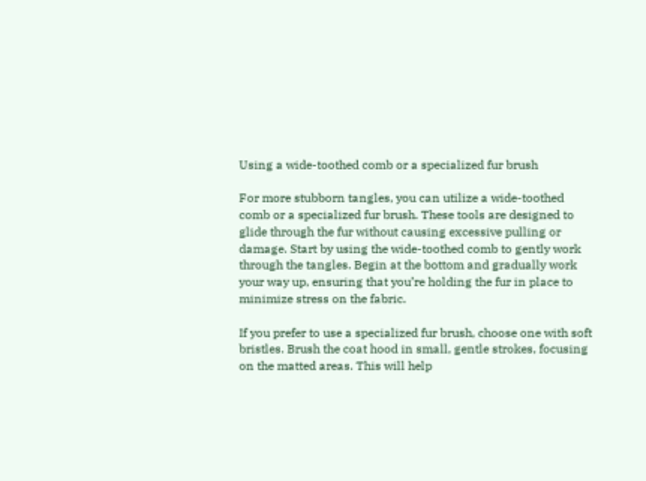Using a wide-toothed comb or a specialized fur brush

For more stubborn tangles, you can utilize a wide-toothed comb or a specialized fur brush. These tools are designed to glide through the fur without causing excessive pulling or damage. Start by using the wide-toothed comb to gently work through the tangles. Begin at the bottom and gradually work your way up, ensuring that you’re holding the fur in place to minimize stress on the fabric.

If you prefer to use a specialized fur brush, choose one with soft bristles. Brush the coat hood in small, gentle strokes, focusing on the matted areas. This will help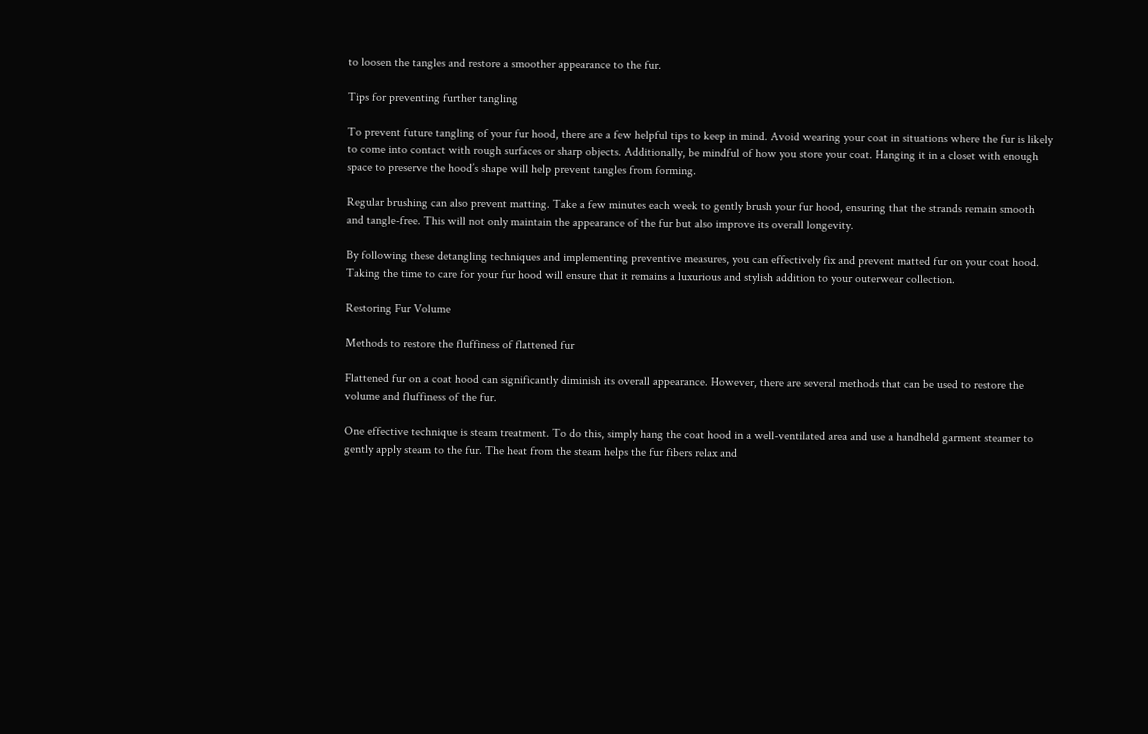to loosen the tangles and restore a smoother appearance to the fur.

Tips for preventing further tangling

To prevent future tangling of your fur hood, there are a few helpful tips to keep in mind. Avoid wearing your coat in situations where the fur is likely to come into contact with rough surfaces or sharp objects. Additionally, be mindful of how you store your coat. Hanging it in a closet with enough space to preserve the hood’s shape will help prevent tangles from forming.

Regular brushing can also prevent matting. Take a few minutes each week to gently brush your fur hood, ensuring that the strands remain smooth and tangle-free. This will not only maintain the appearance of the fur but also improve its overall longevity.

By following these detangling techniques and implementing preventive measures, you can effectively fix and prevent matted fur on your coat hood. Taking the time to care for your fur hood will ensure that it remains a luxurious and stylish addition to your outerwear collection.

Restoring Fur Volume

Methods to restore the fluffiness of flattened fur

Flattened fur on a coat hood can significantly diminish its overall appearance. However, there are several methods that can be used to restore the volume and fluffiness of the fur.

One effective technique is steam treatment. To do this, simply hang the coat hood in a well-ventilated area and use a handheld garment steamer to gently apply steam to the fur. The heat from the steam helps the fur fibers relax and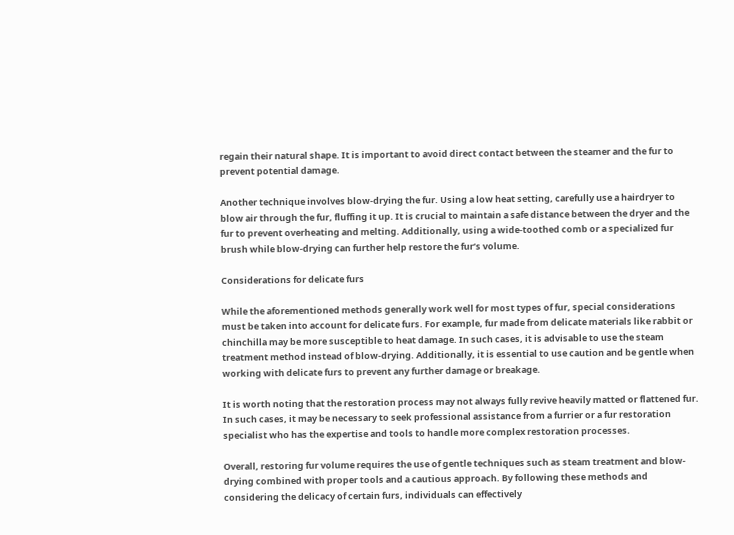regain their natural shape. It is important to avoid direct contact between the steamer and the fur to prevent potential damage.

Another technique involves blow-drying the fur. Using a low heat setting, carefully use a hairdryer to blow air through the fur, fluffing it up. It is crucial to maintain a safe distance between the dryer and the fur to prevent overheating and melting. Additionally, using a wide-toothed comb or a specialized fur brush while blow-drying can further help restore the fur’s volume.

Considerations for delicate furs

While the aforementioned methods generally work well for most types of fur, special considerations must be taken into account for delicate furs. For example, fur made from delicate materials like rabbit or chinchilla may be more susceptible to heat damage. In such cases, it is advisable to use the steam treatment method instead of blow-drying. Additionally, it is essential to use caution and be gentle when working with delicate furs to prevent any further damage or breakage.

It is worth noting that the restoration process may not always fully revive heavily matted or flattened fur. In such cases, it may be necessary to seek professional assistance from a furrier or a fur restoration specialist who has the expertise and tools to handle more complex restoration processes.

Overall, restoring fur volume requires the use of gentle techniques such as steam treatment and blow-drying combined with proper tools and a cautious approach. By following these methods and considering the delicacy of certain furs, individuals can effectively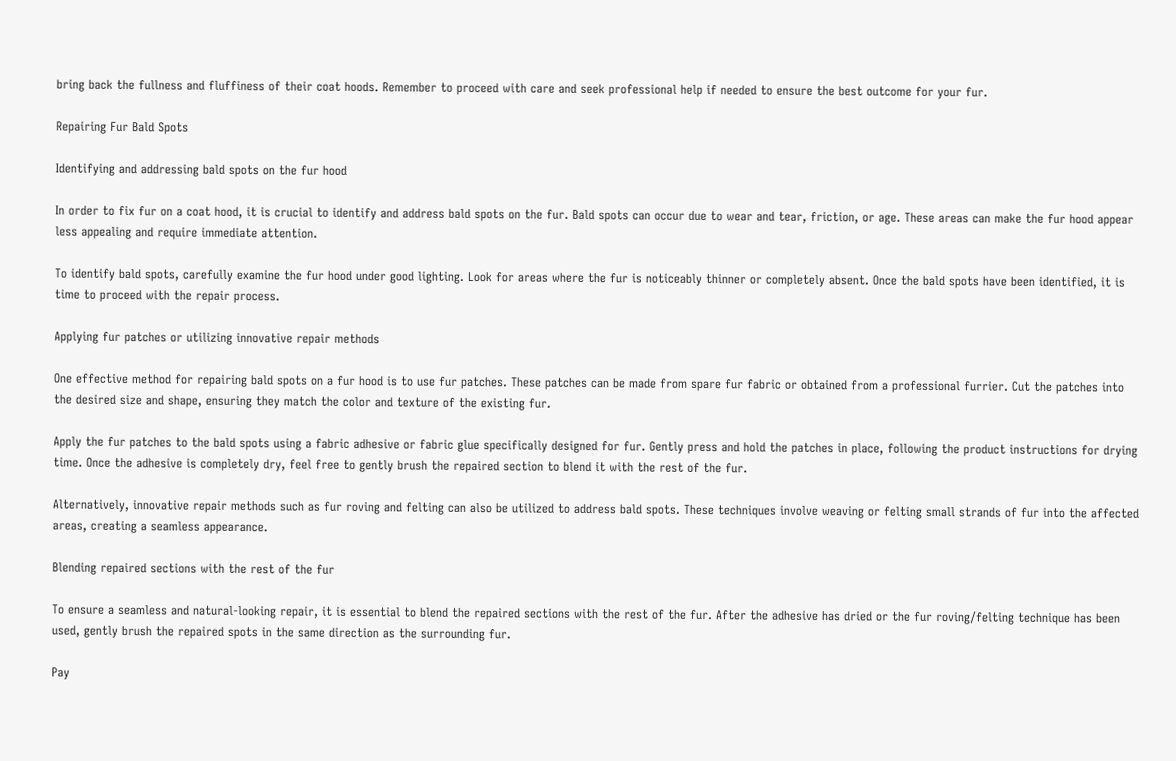bring back the fullness and fluffiness of their coat hoods. Remember to proceed with care and seek professional help if needed to ensure the best outcome for your fur.

Repairing Fur Bald Spots

Identifying and addressing bald spots on the fur hood

In order to fix fur on a coat hood, it is crucial to identify and address bald spots on the fur. Bald spots can occur due to wear and tear, friction, or age. These areas can make the fur hood appear less appealing and require immediate attention.

To identify bald spots, carefully examine the fur hood under good lighting. Look for areas where the fur is noticeably thinner or completely absent. Once the bald spots have been identified, it is time to proceed with the repair process.

Applying fur patches or utilizing innovative repair methods

One effective method for repairing bald spots on a fur hood is to use fur patches. These patches can be made from spare fur fabric or obtained from a professional furrier. Cut the patches into the desired size and shape, ensuring they match the color and texture of the existing fur.

Apply the fur patches to the bald spots using a fabric adhesive or fabric glue specifically designed for fur. Gently press and hold the patches in place, following the product instructions for drying time. Once the adhesive is completely dry, feel free to gently brush the repaired section to blend it with the rest of the fur.

Alternatively, innovative repair methods such as fur roving and felting can also be utilized to address bald spots. These techniques involve weaving or felting small strands of fur into the affected areas, creating a seamless appearance.

Blending repaired sections with the rest of the fur

To ensure a seamless and natural-looking repair, it is essential to blend the repaired sections with the rest of the fur. After the adhesive has dried or the fur roving/felting technique has been used, gently brush the repaired spots in the same direction as the surrounding fur.

Pay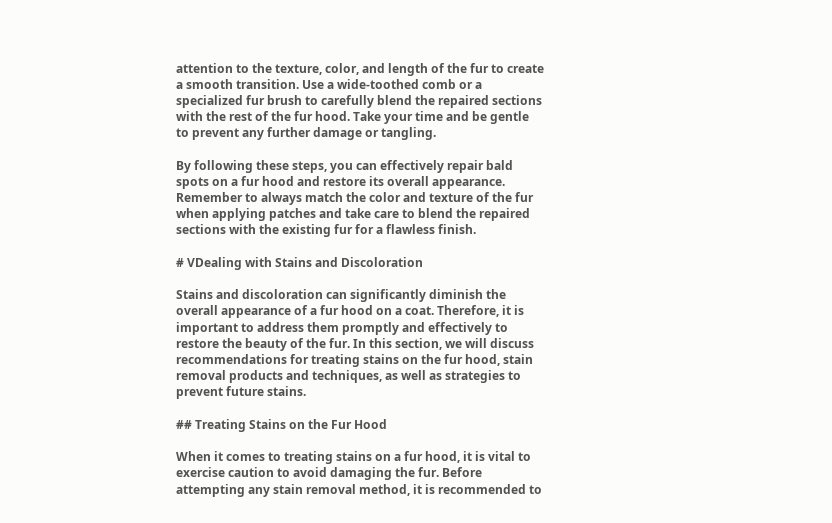attention to the texture, color, and length of the fur to create a smooth transition. Use a wide-toothed comb or a specialized fur brush to carefully blend the repaired sections with the rest of the fur hood. Take your time and be gentle to prevent any further damage or tangling.

By following these steps, you can effectively repair bald spots on a fur hood and restore its overall appearance. Remember to always match the color and texture of the fur when applying patches and take care to blend the repaired sections with the existing fur for a flawless finish.

# VDealing with Stains and Discoloration

Stains and discoloration can significantly diminish the overall appearance of a fur hood on a coat. Therefore, it is important to address them promptly and effectively to restore the beauty of the fur. In this section, we will discuss recommendations for treating stains on the fur hood, stain removal products and techniques, as well as strategies to prevent future stains.

## Treating Stains on the Fur Hood

When it comes to treating stains on a fur hood, it is vital to exercise caution to avoid damaging the fur. Before attempting any stain removal method, it is recommended to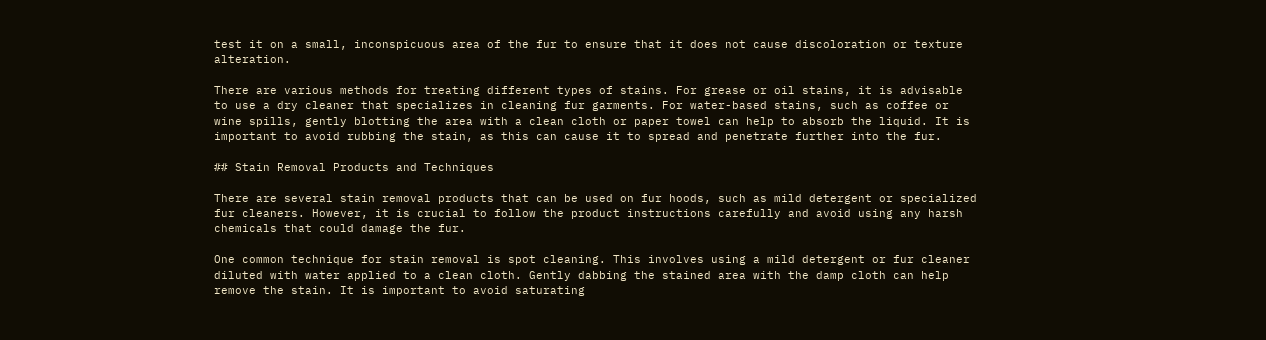test it on a small, inconspicuous area of the fur to ensure that it does not cause discoloration or texture alteration.

There are various methods for treating different types of stains. For grease or oil stains, it is advisable to use a dry cleaner that specializes in cleaning fur garments. For water-based stains, such as coffee or wine spills, gently blotting the area with a clean cloth or paper towel can help to absorb the liquid. It is important to avoid rubbing the stain, as this can cause it to spread and penetrate further into the fur.

## Stain Removal Products and Techniques

There are several stain removal products that can be used on fur hoods, such as mild detergent or specialized fur cleaners. However, it is crucial to follow the product instructions carefully and avoid using any harsh chemicals that could damage the fur.

One common technique for stain removal is spot cleaning. This involves using a mild detergent or fur cleaner diluted with water applied to a clean cloth. Gently dabbing the stained area with the damp cloth can help remove the stain. It is important to avoid saturating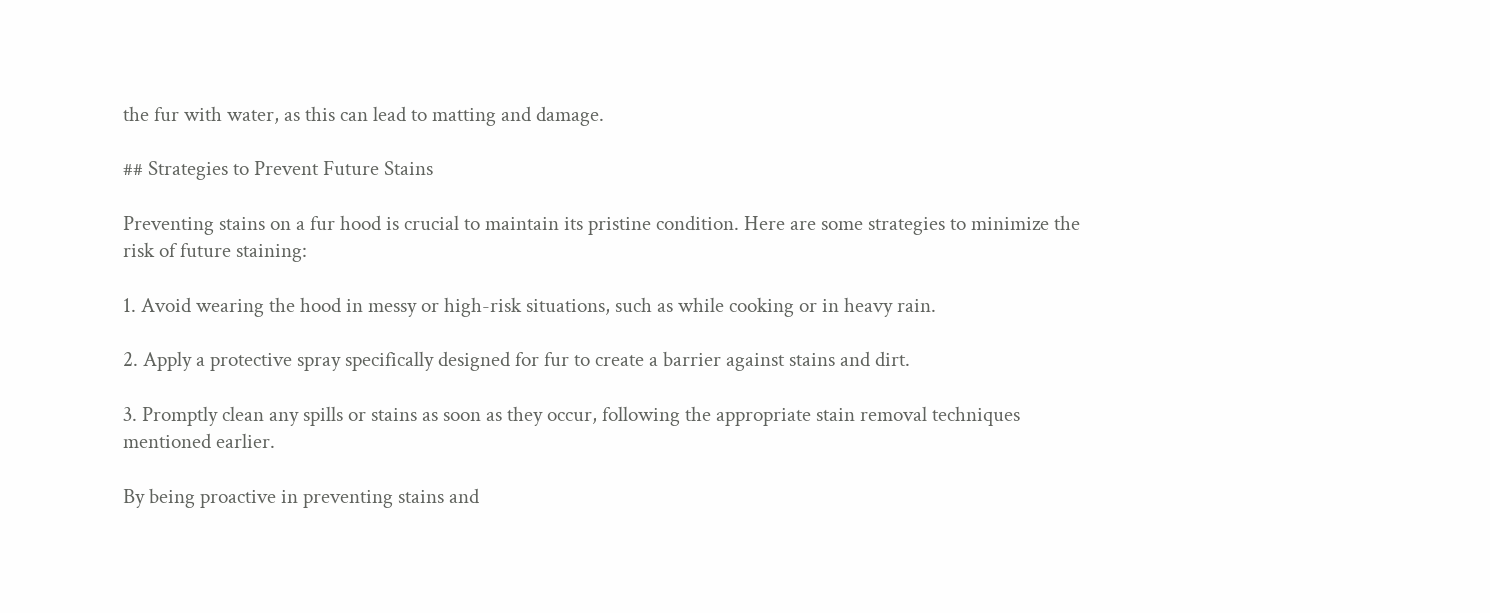the fur with water, as this can lead to matting and damage.

## Strategies to Prevent Future Stains

Preventing stains on a fur hood is crucial to maintain its pristine condition. Here are some strategies to minimize the risk of future staining:

1. Avoid wearing the hood in messy or high-risk situations, such as while cooking or in heavy rain.

2. Apply a protective spray specifically designed for fur to create a barrier against stains and dirt.

3. Promptly clean any spills or stains as soon as they occur, following the appropriate stain removal techniques mentioned earlier.

By being proactive in preventing stains and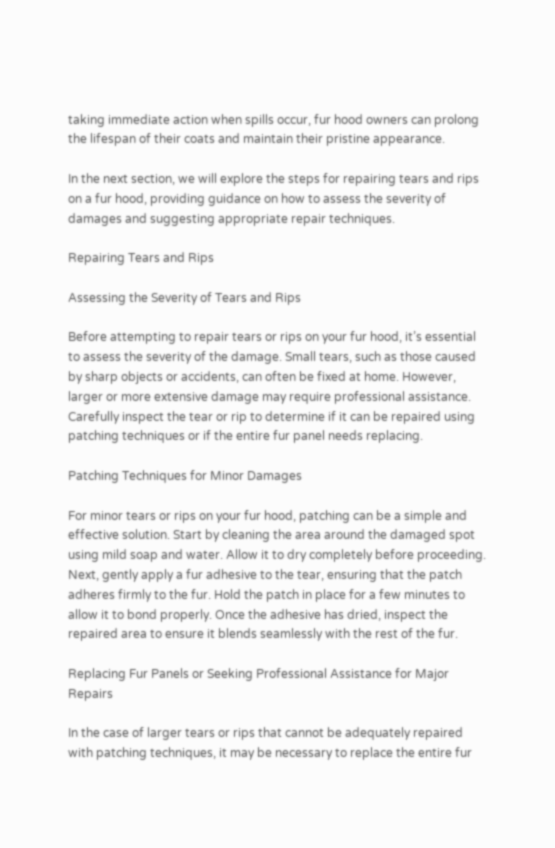taking immediate action when spills occur, fur hood owners can prolong the lifespan of their coats and maintain their pristine appearance.

In the next section, we will explore the steps for repairing tears and rips on a fur hood, providing guidance on how to assess the severity of damages and suggesting appropriate repair techniques.

Repairing Tears and Rips

Assessing the Severity of Tears and Rips

Before attempting to repair tears or rips on your fur hood, it’s essential to assess the severity of the damage. Small tears, such as those caused by sharp objects or accidents, can often be fixed at home. However, larger or more extensive damage may require professional assistance. Carefully inspect the tear or rip to determine if it can be repaired using patching techniques or if the entire fur panel needs replacing.

Patching Techniques for Minor Damages

For minor tears or rips on your fur hood, patching can be a simple and effective solution. Start by cleaning the area around the damaged spot using mild soap and water. Allow it to dry completely before proceeding. Next, gently apply a fur adhesive to the tear, ensuring that the patch adheres firmly to the fur. Hold the patch in place for a few minutes to allow it to bond properly. Once the adhesive has dried, inspect the repaired area to ensure it blends seamlessly with the rest of the fur.

Replacing Fur Panels or Seeking Professional Assistance for Major Repairs

In the case of larger tears or rips that cannot be adequately repaired with patching techniques, it may be necessary to replace the entire fur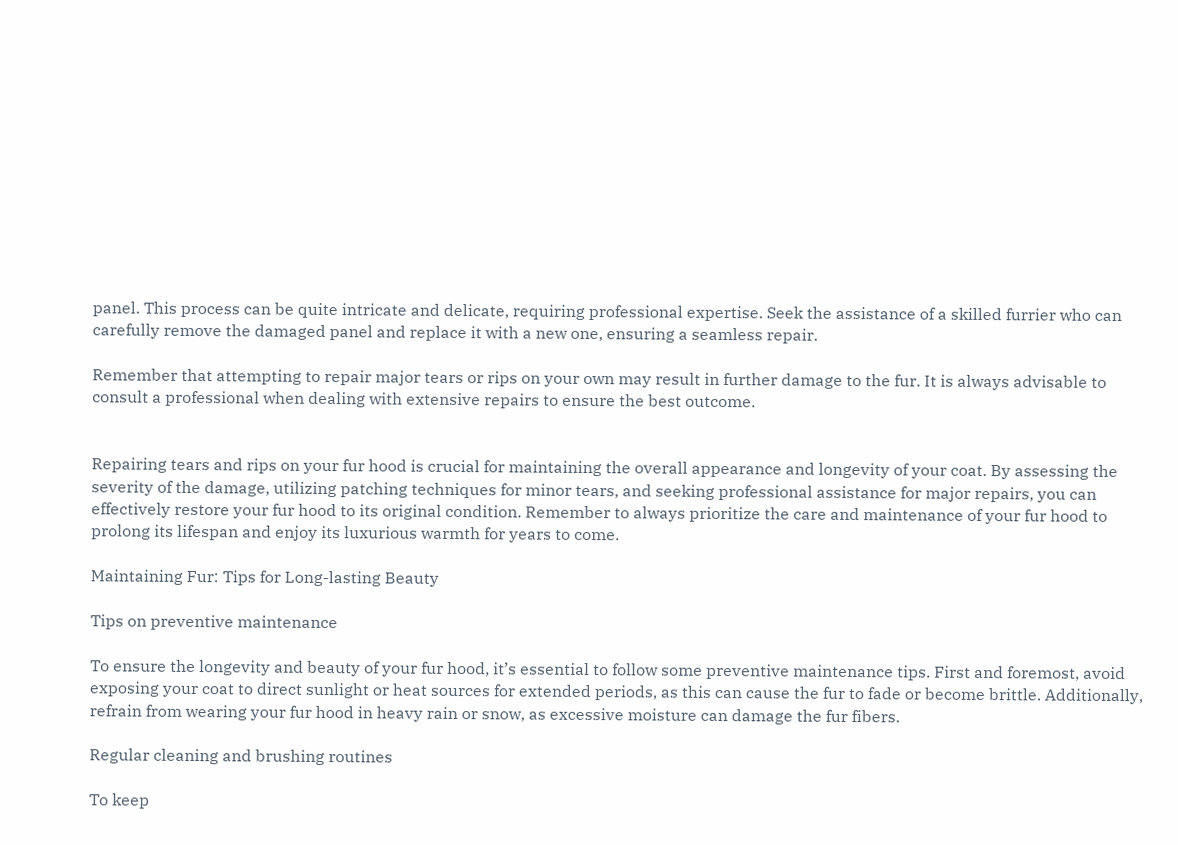panel. This process can be quite intricate and delicate, requiring professional expertise. Seek the assistance of a skilled furrier who can carefully remove the damaged panel and replace it with a new one, ensuring a seamless repair.

Remember that attempting to repair major tears or rips on your own may result in further damage to the fur. It is always advisable to consult a professional when dealing with extensive repairs to ensure the best outcome.


Repairing tears and rips on your fur hood is crucial for maintaining the overall appearance and longevity of your coat. By assessing the severity of the damage, utilizing patching techniques for minor tears, and seeking professional assistance for major repairs, you can effectively restore your fur hood to its original condition. Remember to always prioritize the care and maintenance of your fur hood to prolong its lifespan and enjoy its luxurious warmth for years to come.

Maintaining Fur: Tips for Long-lasting Beauty

Tips on preventive maintenance

To ensure the longevity and beauty of your fur hood, it’s essential to follow some preventive maintenance tips. First and foremost, avoid exposing your coat to direct sunlight or heat sources for extended periods, as this can cause the fur to fade or become brittle. Additionally, refrain from wearing your fur hood in heavy rain or snow, as excessive moisture can damage the fur fibers.

Regular cleaning and brushing routines

To keep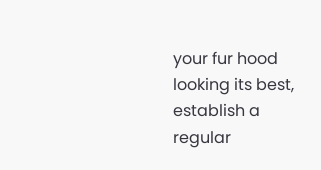your fur hood looking its best, establish a regular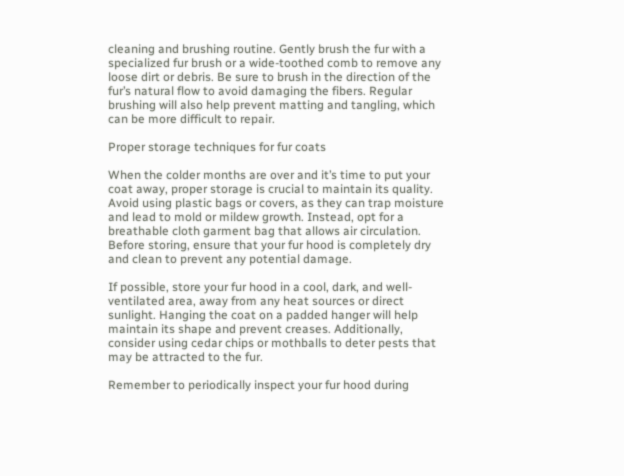cleaning and brushing routine. Gently brush the fur with a specialized fur brush or a wide-toothed comb to remove any loose dirt or debris. Be sure to brush in the direction of the fur’s natural flow to avoid damaging the fibers. Regular brushing will also help prevent matting and tangling, which can be more difficult to repair.

Proper storage techniques for fur coats

When the colder months are over and it’s time to put your coat away, proper storage is crucial to maintain its quality. Avoid using plastic bags or covers, as they can trap moisture and lead to mold or mildew growth. Instead, opt for a breathable cloth garment bag that allows air circulation. Before storing, ensure that your fur hood is completely dry and clean to prevent any potential damage.

If possible, store your fur hood in a cool, dark, and well-ventilated area, away from any heat sources or direct sunlight. Hanging the coat on a padded hanger will help maintain its shape and prevent creases. Additionally, consider using cedar chips or mothballs to deter pests that may be attracted to the fur.

Remember to periodically inspect your fur hood during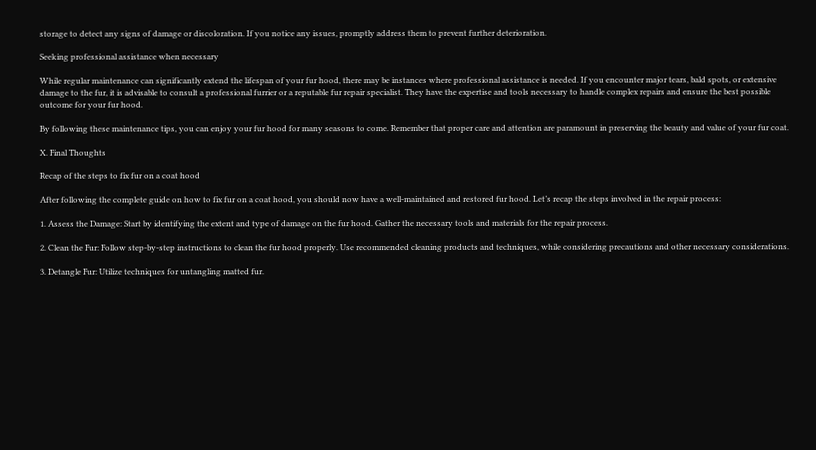storage to detect any signs of damage or discoloration. If you notice any issues, promptly address them to prevent further deterioration.

Seeking professional assistance when necessary

While regular maintenance can significantly extend the lifespan of your fur hood, there may be instances where professional assistance is needed. If you encounter major tears, bald spots, or extensive damage to the fur, it is advisable to consult a professional furrier or a reputable fur repair specialist. They have the expertise and tools necessary to handle complex repairs and ensure the best possible outcome for your fur hood.

By following these maintenance tips, you can enjoy your fur hood for many seasons to come. Remember that proper care and attention are paramount in preserving the beauty and value of your fur coat.

X. Final Thoughts

Recap of the steps to fix fur on a coat hood

After following the complete guide on how to fix fur on a coat hood, you should now have a well-maintained and restored fur hood. Let’s recap the steps involved in the repair process:

1. Assess the Damage: Start by identifying the extent and type of damage on the fur hood. Gather the necessary tools and materials for the repair process.

2. Clean the Fur: Follow step-by-step instructions to clean the fur hood properly. Use recommended cleaning products and techniques, while considering precautions and other necessary considerations.

3. Detangle Fur: Utilize techniques for untangling matted fur.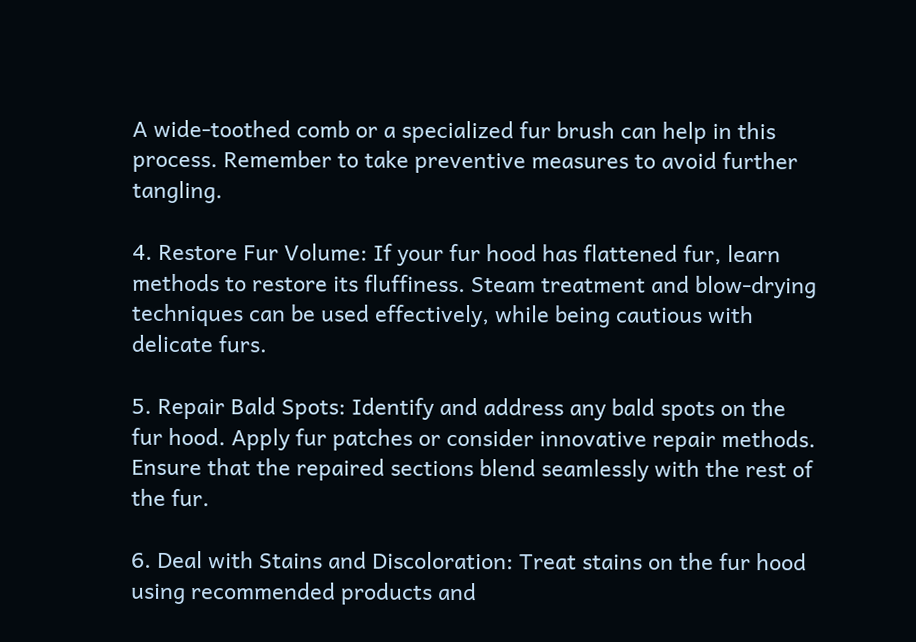A wide-toothed comb or a specialized fur brush can help in this process. Remember to take preventive measures to avoid further tangling.

4. Restore Fur Volume: If your fur hood has flattened fur, learn methods to restore its fluffiness. Steam treatment and blow-drying techniques can be used effectively, while being cautious with delicate furs.

5. Repair Bald Spots: Identify and address any bald spots on the fur hood. Apply fur patches or consider innovative repair methods. Ensure that the repaired sections blend seamlessly with the rest of the fur.

6. Deal with Stains and Discoloration: Treat stains on the fur hood using recommended products and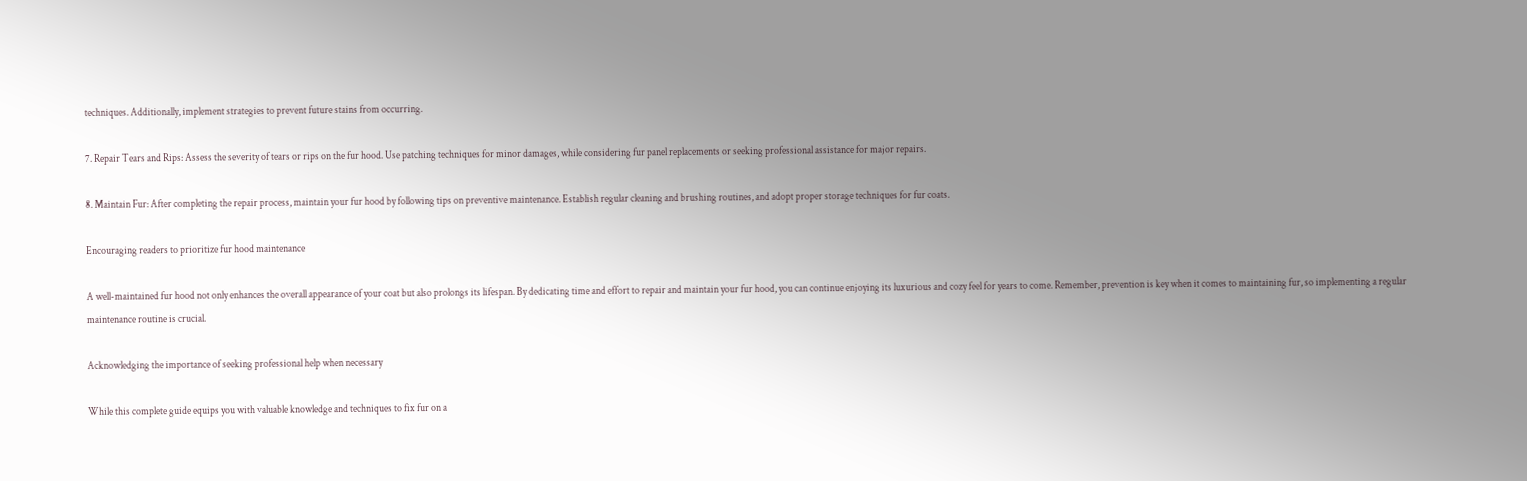techniques. Additionally, implement strategies to prevent future stains from occurring.

7. Repair Tears and Rips: Assess the severity of tears or rips on the fur hood. Use patching techniques for minor damages, while considering fur panel replacements or seeking professional assistance for major repairs.

8. Maintain Fur: After completing the repair process, maintain your fur hood by following tips on preventive maintenance. Establish regular cleaning and brushing routines, and adopt proper storage techniques for fur coats.

Encouraging readers to prioritize fur hood maintenance

A well-maintained fur hood not only enhances the overall appearance of your coat but also prolongs its lifespan. By dedicating time and effort to repair and maintain your fur hood, you can continue enjoying its luxurious and cozy feel for years to come. Remember, prevention is key when it comes to maintaining fur, so implementing a regular maintenance routine is crucial.

Acknowledging the importance of seeking professional help when necessary

While this complete guide equips you with valuable knowledge and techniques to fix fur on a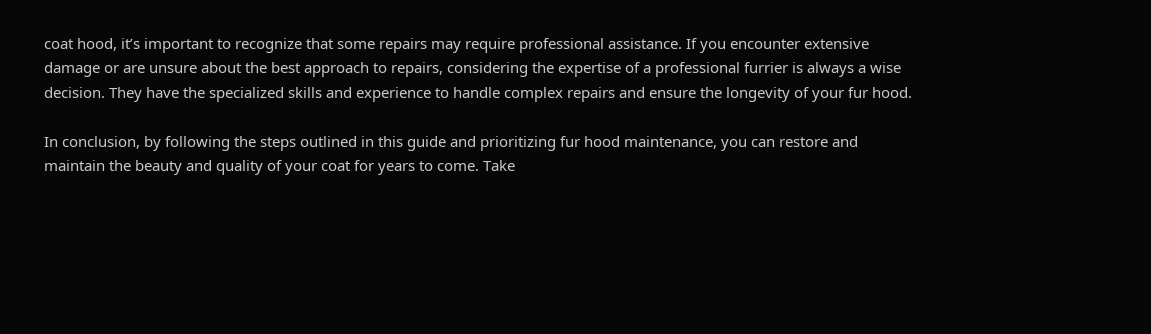coat hood, it’s important to recognize that some repairs may require professional assistance. If you encounter extensive damage or are unsure about the best approach to repairs, considering the expertise of a professional furrier is always a wise decision. They have the specialized skills and experience to handle complex repairs and ensure the longevity of your fur hood.

In conclusion, by following the steps outlined in this guide and prioritizing fur hood maintenance, you can restore and maintain the beauty and quality of your coat for years to come. Take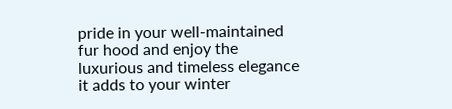pride in your well-maintained fur hood and enjoy the luxurious and timeless elegance it adds to your winter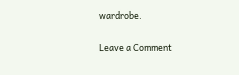wardrobe.

Leave a Comment